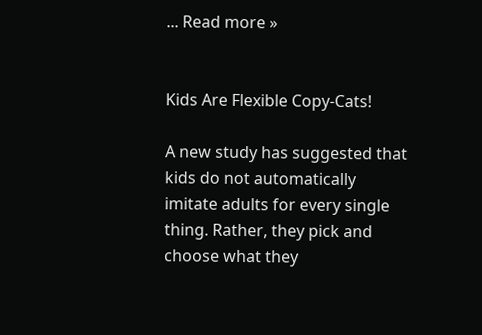... Read more »


Kids Are Flexible Copy-Cats!

A new study has suggested that kids do not automatically imitate adults for every single thing. Rather, they pick and choose what they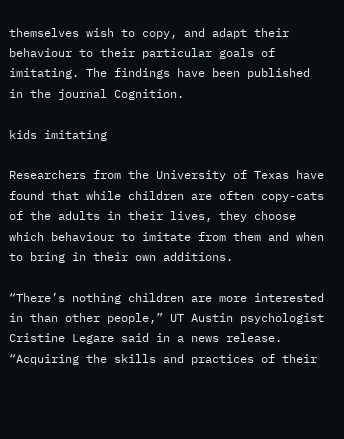themselves wish to copy, and adapt their behaviour to their particular goals of imitating. The findings have been published in the journal Cognition.

kids imitating

Researchers from the University of Texas have found that while children are often copy-cats of the adults in their lives, they choose which behaviour to imitate from them and when to bring in their own additions.

“There’s nothing children are more interested in than other people,” UT Austin psychologist Cristine Legare said in a news release. “Acquiring the skills and practices of their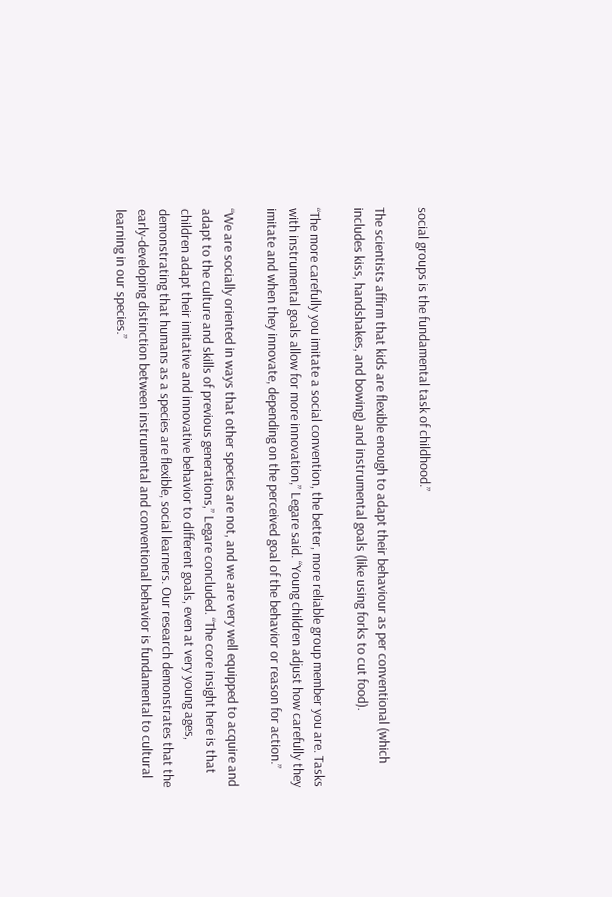social groups is the fundamental task of childhood.”

The scientists affirm that kids are flexible enough to adapt their behaviour as per conventional (which includes kiss, handshakes, and bowing) and instrumental goals (like using forks to cut food).

“The more carefully you imitate a social convention, the better, more reliable group member you are. Tasks with instrumental goals allow for more innovation,” Legare said. “Young children adjust how carefully they imitate and when they innovate, depending on the perceived goal of the behavior or reason for action.”

“We are socially oriented in ways that other species are not, and we are very well equipped to acquire and adapt to the culture and skills of previous generations,” Legare concluded. “The core insight here is that children adapt their imitative and innovative behavior to different goals, even at very young ages, demonstrating that humans as a species are flexible, social learners. Our research demonstrates that the early-developing distinction between instrumental and conventional behavior is fundamental to cultural learning in our species.”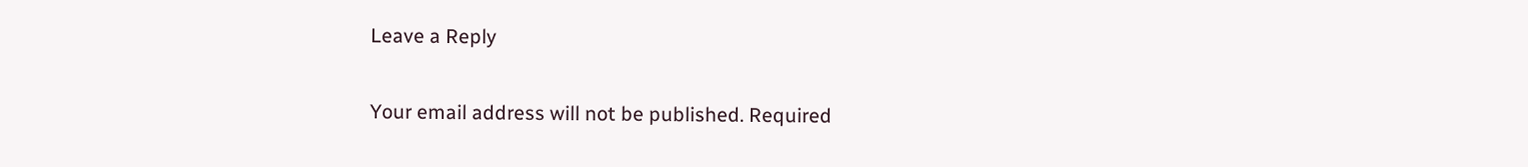Leave a Reply

Your email address will not be published. Required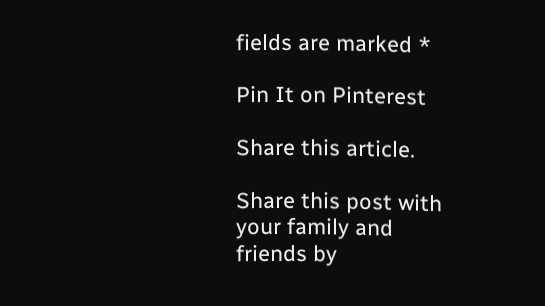fields are marked *

Pin It on Pinterest

Share this article.

Share this post with your family and friends by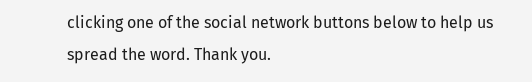clicking one of the social network buttons below to help us spread the word. Thank you.